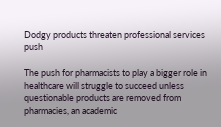Dodgy products threaten professional services push

The push for pharmacists to play a bigger role in healthcare will struggle to succeed unless questionable products are removed from pharmacies, an academic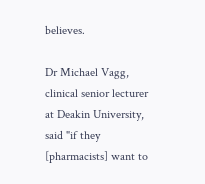believes.

Dr Michael Vagg, clinical senior lecturer at Deakin University, said "if they [pharmacists] want to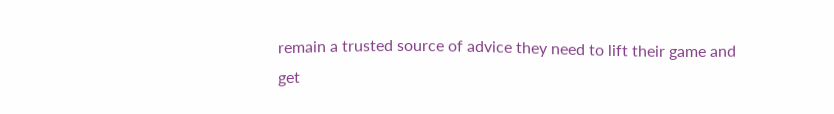remain a trusted source of advice they need to lift their game and get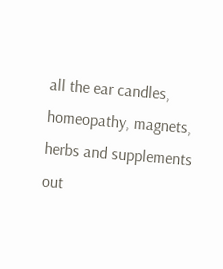all the ear candles, homeopathy, magnets, herbs and supplements out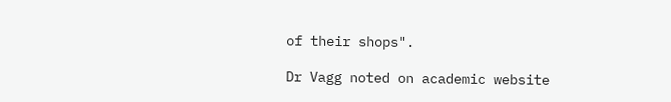of their shops".

Dr Vagg noted on academic website